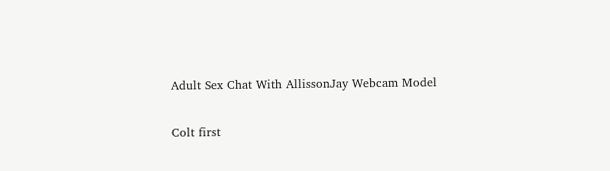Adult Sex Chat With AllissonJay Webcam Model

Colt first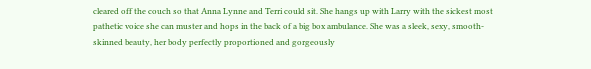cleared off the couch so that Anna Lynne and Terri could sit. She hangs up with Larry with the sickest most pathetic voice she can muster and hops in the back of a big box ambulance. She was a sleek, sexy, smooth-skinned beauty, her body perfectly proportioned and gorgeously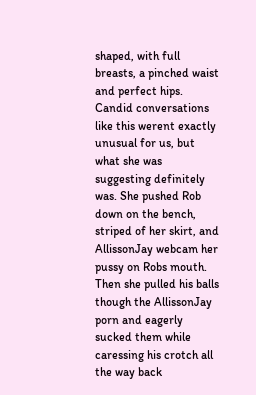shaped, with full breasts, a pinched waist and perfect hips. Candid conversations like this werent exactly unusual for us, but what she was suggesting definitely was. She pushed Rob down on the bench, striped of her skirt, and AllissonJay webcam her pussy on Robs mouth. Then she pulled his balls though the AllissonJay porn and eagerly sucked them while caressing his crotch all the way back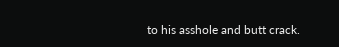to his asshole and butt crack.